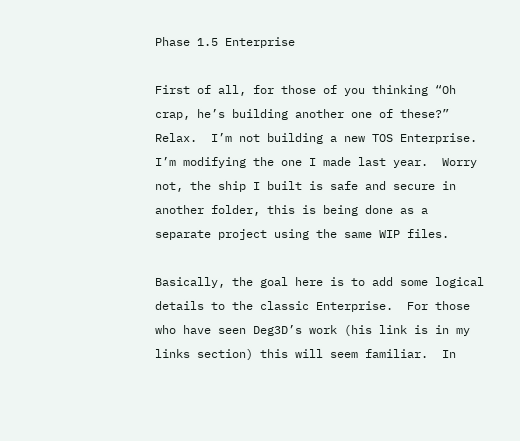Phase 1.5 Enterprise

First of all, for those of you thinking “Oh crap, he’s building another one of these?”  Relax.  I’m not building a new TOS Enterprise.  I’m modifying the one I made last year.  Worry not, the ship I built is safe and secure in another folder, this is being done as a separate project using the same WIP files.

Basically, the goal here is to add some logical details to the classic Enterprise.  For those who have seen Deg3D’s work (his link is in my links section) this will seem familiar.  In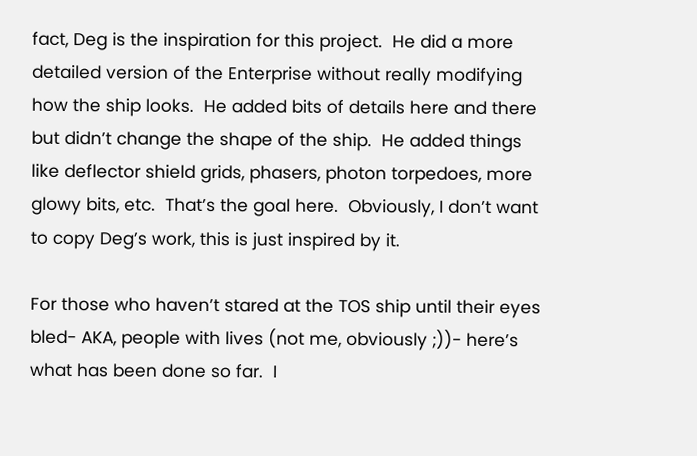fact, Deg is the inspiration for this project.  He did a more detailed version of the Enterprise without really modifying how the ship looks.  He added bits of details here and there but didn’t change the shape of the ship.  He added things like deflector shield grids, phasers, photon torpedoes, more glowy bits, etc.  That’s the goal here.  Obviously, I don’t want to copy Deg’s work, this is just inspired by it.

For those who haven’t stared at the TOS ship until their eyes bled- AKA, people with lives (not me, obviously ;))- here’s what has been done so far.  I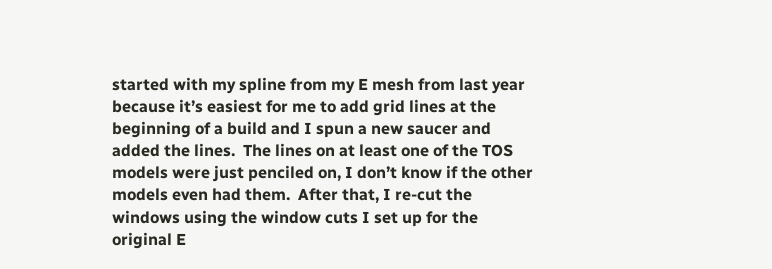started with my spline from my E mesh from last year because it’s easiest for me to add grid lines at the beginning of a build and I spun a new saucer and added the lines.  The lines on at least one of the TOS models were just penciled on, I don’t know if the other models even had them.  After that, I re-cut the windows using the window cuts I set up for the original E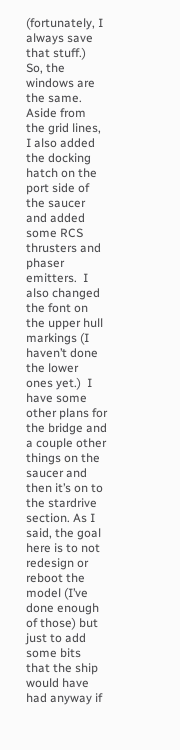(fortunately, I always save that stuff.)  So, the windows are the same.  Aside from the grid lines, I also added the docking hatch on the port side of the saucer and added some RCS thrusters and phaser emitters.  I also changed the font on the upper hull markings (I haven’t done the lower ones yet.)  I have some other plans for the bridge and a couple other things on the saucer and then it’s on to the stardrive section. As I said, the goal here is to not redesign or reboot the model (I’ve done enough of those) but just to add some bits that the ship would have had anyway if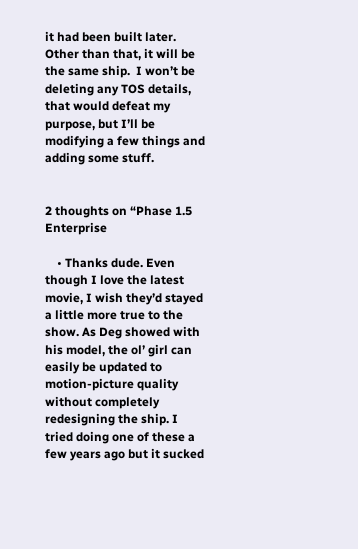it had been built later.  Other than that, it will be the same ship.  I won’t be deleting any TOS details, that would defeat my purpose, but I’ll be modifying a few things and adding some stuff.


2 thoughts on “Phase 1.5 Enterprise

    • Thanks dude. Even though I love the latest movie, I wish they’d stayed a little more true to the show. As Deg showed with his model, the ol’ girl can easily be updated to motion-picture quality without completely redesigning the ship. I tried doing one of these a few years ago but it sucked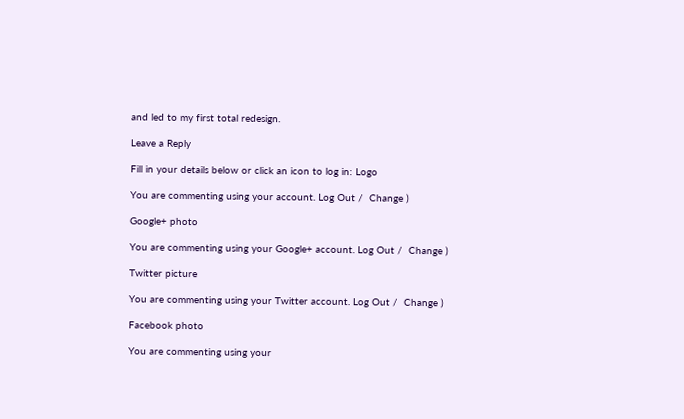and led to my first total redesign.

Leave a Reply

Fill in your details below or click an icon to log in: Logo

You are commenting using your account. Log Out /  Change )

Google+ photo

You are commenting using your Google+ account. Log Out /  Change )

Twitter picture

You are commenting using your Twitter account. Log Out /  Change )

Facebook photo

You are commenting using your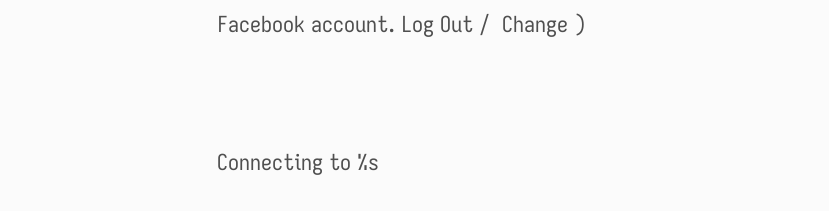Facebook account. Log Out /  Change )


Connecting to %s